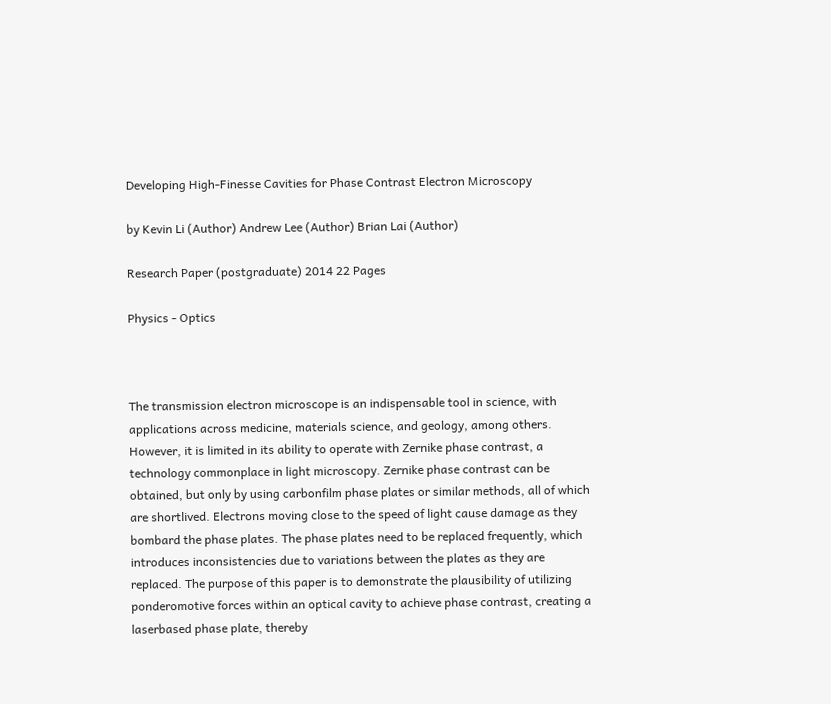Developing High-Finesse Cavities for Phase Contrast Electron Microscopy

by Kevin Li (Author) Andrew Lee (Author) Brian Lai (Author)

Research Paper (postgraduate) 2014 22 Pages

Physics - Optics



The transmission electron microscope is an indispensable tool in science, with applications across medicine, materials science, and geology, among others. However, it is limited in its ability to operate with Zernike phase contrast, a technology commonplace in light microscopy. Zernike phase contrast can be obtained, but only by using carbonfilm phase plates or similar methods, all of which are shortlived. Electrons moving close to the speed of light cause damage as they bombard the phase plates. The phase plates need to be replaced frequently, which introduces inconsistencies due to variations between the plates as they are replaced. The purpose of this paper is to demonstrate the plausibility of utilizing ponderomotive forces within an optical cavity to achieve phase contrast, creating a laserbased phase plate, thereby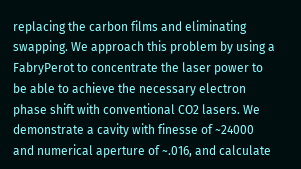replacing the carbon films and eliminating swapping. We approach this problem by using a FabryPerot to concentrate the laser power to be able to achieve the necessary electron phase shift with conventional CO2 lasers. We demonstrate a cavity with finesse of ~24000 and numerical aperture of ~.016, and calculate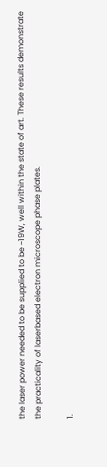the laser power needed to be supplied to be ~19W, well within the state of art. These results demonstrate the practicality of laserbased electron microscope phase plates.

1.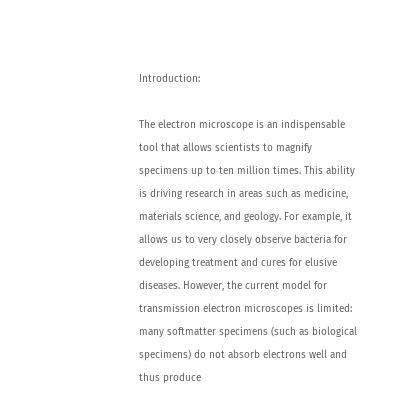Introduction:

The electron microscope is an indispensable tool that allows scientists to magnify specimens up to ten million times. This ability is driving research in areas such as medicine, materials science, and geology. For example, it allows us to very closely observe bacteria for developing treatment and cures for elusive diseases. However, the current model for transmission electron microscopes is limited: many softmatter specimens (such as biological specimens) do not absorb electrons well and thus produce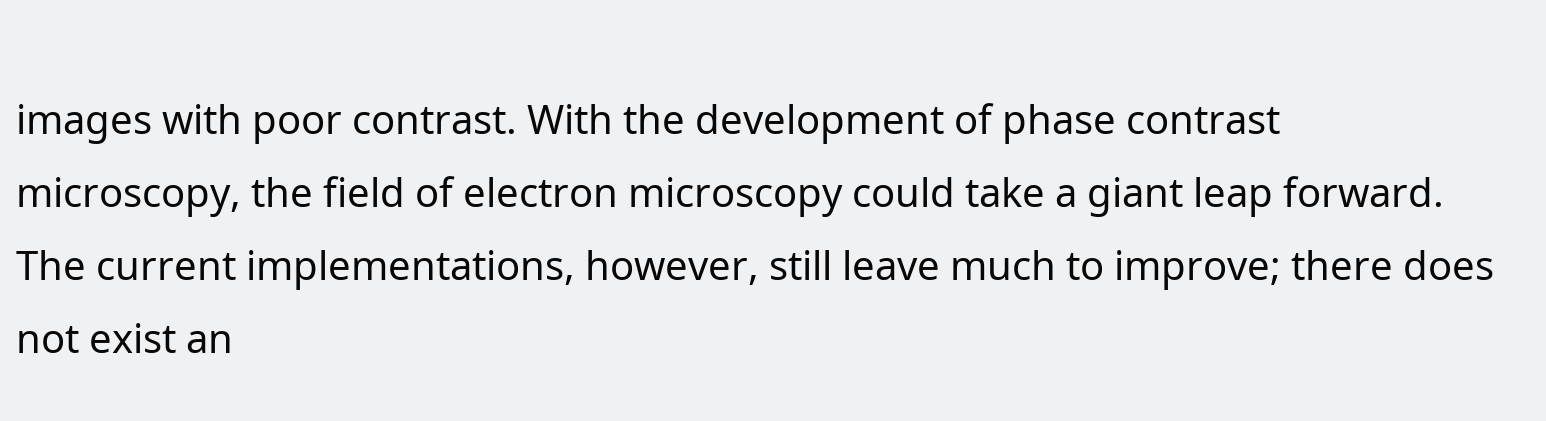images with poor contrast. With the development of phase contrast microscopy, the field of electron microscopy could take a giant leap forward. The current implementations, however, still leave much to improve; there does not exist an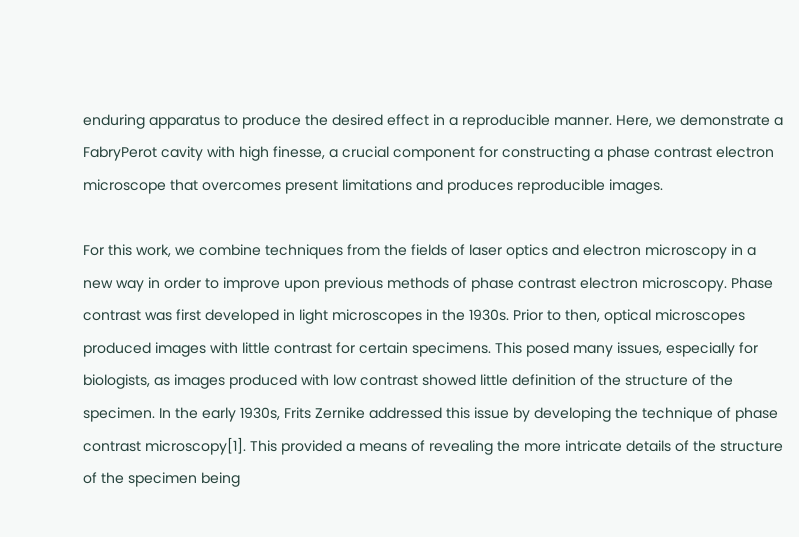enduring apparatus to produce the desired effect in a reproducible manner. Here, we demonstrate a FabryPerot cavity with high finesse, a crucial component for constructing a phase contrast electron microscope that overcomes present limitations and produces reproducible images.

For this work, we combine techniques from the fields of laser optics and electron microscopy in a new way in order to improve upon previous methods of phase contrast electron microscopy. Phase contrast was first developed in light microscopes in the 1930s. Prior to then, optical microscopes produced images with little contrast for certain specimens. This posed many issues, especially for biologists, as images produced with low contrast showed little definition of the structure of the specimen. In the early 1930s, Frits Zernike addressed this issue by developing the technique of phase contrast microscopy[1]. This provided a means of revealing the more intricate details of the structure of the specimen being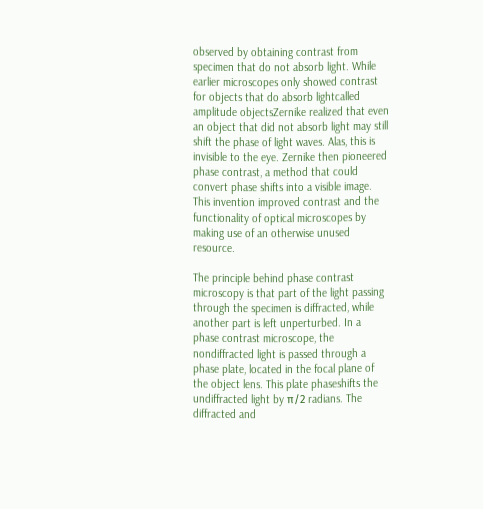observed by obtaining contrast from specimen that do not absorb light. While earlier microscopes only showed contrast for objects that do absorb lightcalled amplitude objectsZernike realized that even an object that did not absorb light may still shift the phase of light waves. Alas, this is invisible to the eye. Zernike then pioneered phase contrast, a method that could convert phase shifts into a visible image. This invention improved contrast and the functionality of optical microscopes by making use of an otherwise unused resource.

The principle behind phase contrast microscopy is that part of the light passing through the specimen is diffracted, while another part is left unperturbed. In a phase contrast microscope, the nondiffracted light is passed through a phase plate, located in the focal plane of the object lens. This plate phaseshifts the undiffracted light by π/2 radians. The diffracted and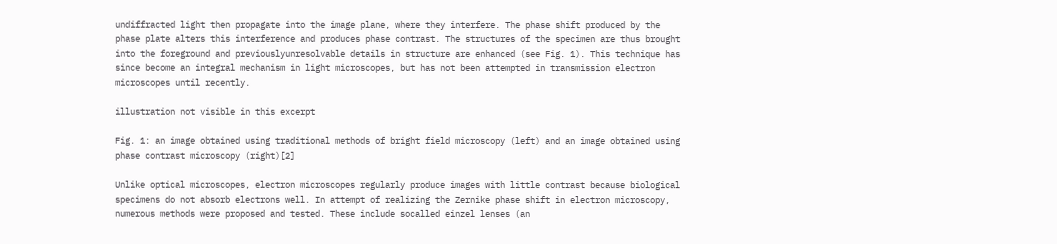undiffracted light then propagate into the image plane, where they interfere. The phase shift produced by the phase plate alters this interference and produces phase contrast. The structures of the specimen are thus brought into the foreground and previouslyunresolvable details in structure are enhanced (see Fig. 1). This technique has since become an integral mechanism in light microscopes, but has not been attempted in transmission electron microscopes until recently.

illustration not visible in this excerpt

Fig. 1: an image obtained using traditional methods of bright field microscopy (left) and an image obtained using phase contrast microscopy (right)[2]

Unlike optical microscopes, electron microscopes regularly produce images with little contrast because biological specimens do not absorb electrons well. In attempt of realizing the Zernike phase shift in electron microscopy, numerous methods were proposed and tested. These include socalled einzel lenses (an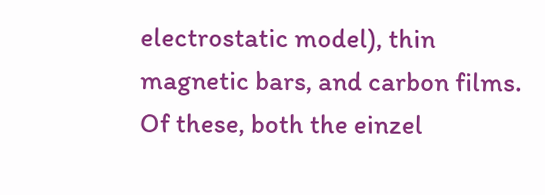electrostatic model), thin magnetic bars, and carbon films. Of these, both the einzel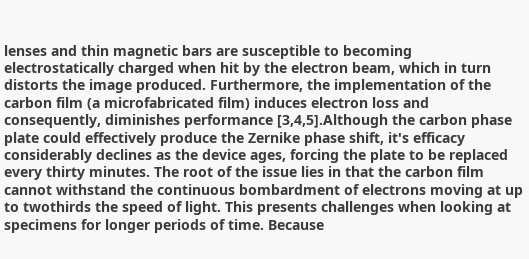lenses and thin magnetic bars are susceptible to becoming electrostatically charged when hit by the electron beam, which in turn distorts the image produced. Furthermore, the implementation of the carbon film (a microfabricated film) induces electron loss and consequently, diminishes performance [3,4,5].Although the carbon phase plate could effectively produce the Zernike phase shift, it's efficacy considerably declines as the device ages, forcing the plate to be replaced every thirty minutes. The root of the issue lies in that the carbon film cannot withstand the continuous bombardment of electrons moving at up to twothirds the speed of light. This presents challenges when looking at specimens for longer periods of time. Because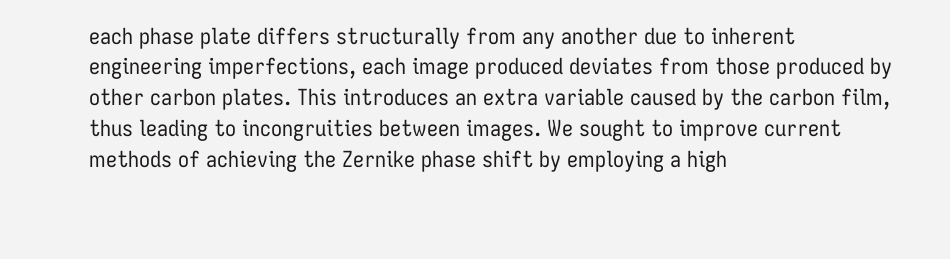each phase plate differs structurally from any another due to inherent engineering imperfections, each image produced deviates from those produced by other carbon plates. This introduces an extra variable caused by the carbon film, thus leading to incongruities between images. We sought to improve current methods of achieving the Zernike phase shift by employing a high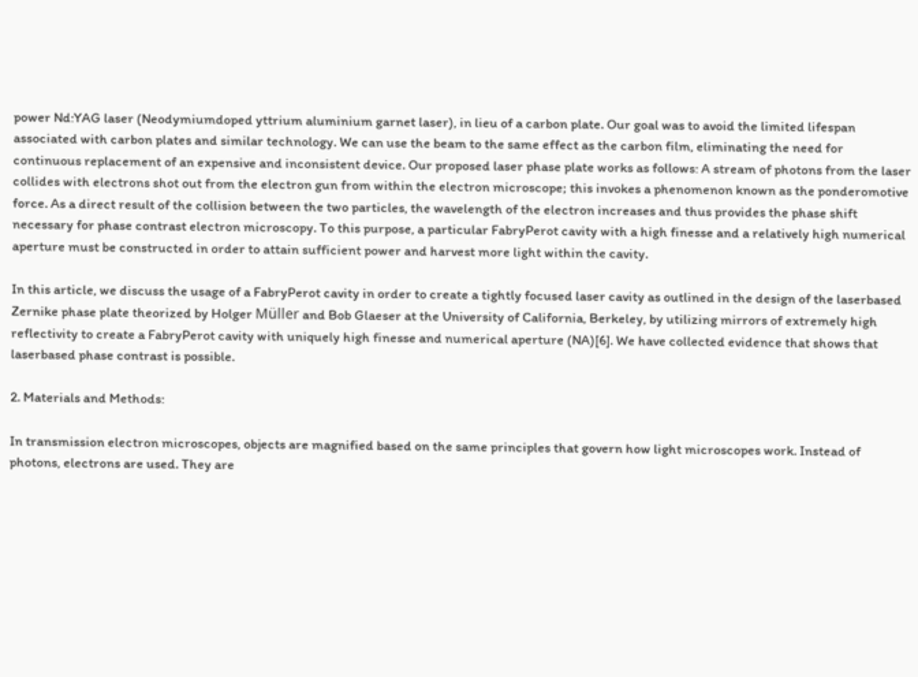power Nd:YAG laser (Neodymiumdoped yttrium aluminium garnet laser), in lieu of a carbon plate. Our goal was to avoid the limited lifespan associated with carbon plates and similar technology. We can use the beam to the same effect as the carbon film, eliminating the need for continuous replacement of an expensive and inconsistent device. Our proposed laser phase plate works as follows: A stream of photons from the laser collides with electrons shot out from the electron gun from within the electron microscope; this invokes a phenomenon known as the ponderomotive force. As a direct result of the collision between the two particles, the wavelength of the electron increases and thus provides the phase shift necessary for phase contrast electron microscopy. To this purpose, a particular FabryPerot cavity with a high finesse and a relatively high numerical aperture must be constructed in order to attain sufficient power and harvest more light within the cavity.

In this article, we discuss the usage of a FabryPerot cavity in order to create a tightly focused laser cavity as outlined in the design of the laserbased Zernike phase plate theorized by Holger Müller and Bob Glaeser at the University of California, Berkeley, by utilizing mirrors of extremely high reflectivity to create a FabryPerot cavity with uniquely high finesse and numerical aperture (NA)[6]. We have collected evidence that shows that laserbased phase contrast is possible.

2. Materials and Methods:

In transmission electron microscopes, objects are magnified based on the same principles that govern how light microscopes work. Instead of photons, electrons are used. They are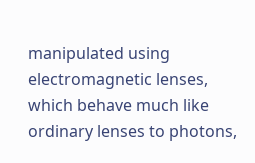manipulated using electromagnetic lenses, which behave much like ordinary lenses to photons,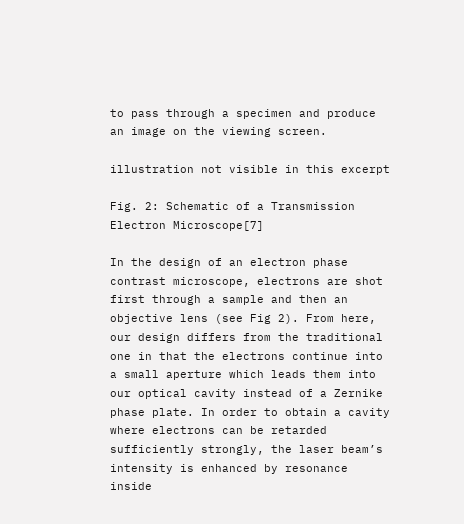to pass through a specimen and produce an image on the viewing screen.

illustration not visible in this excerpt

Fig. 2: Schematic of a Transmission Electron Microscope[7]

In the design of an electron phase contrast microscope, electrons are shot first through a sample and then an objective lens (see Fig 2). From here, our design differs from the traditional one in that the electrons continue into a small aperture which leads them into our optical cavity instead of a Zernike phase plate. In order to obtain a cavity where electrons can be retarded sufficiently strongly, the laser beam’s intensity is enhanced by resonance inside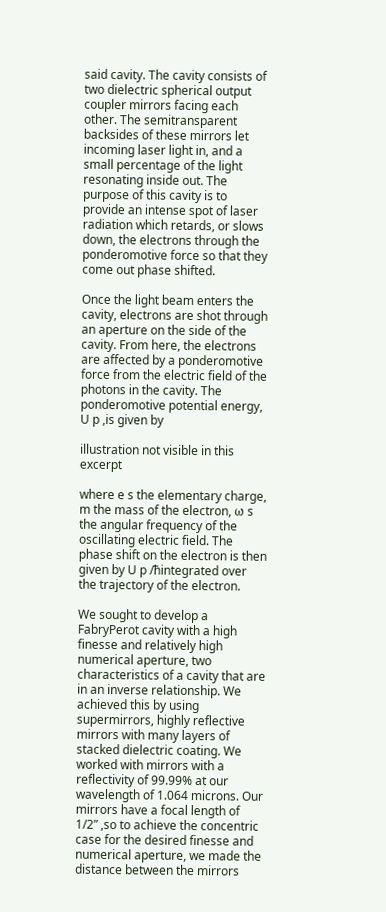said cavity. The cavity consists of two dielectric spherical output coupler mirrors facing each other. The semitransparent backsides of these mirrors let incoming laser light in, and a small percentage of the light resonating inside out. The purpose of this cavity is to provide an intense spot of laser radiation which retards, or slows down, the electrons through the ponderomotive force so that they come out phase shifted.

Once the light beam enters the cavity, electrons are shot through an aperture on the side of the cavity. From here, the electrons are affected by a ponderomotive force from the electric field of the photons in the cavity. The ponderomotive potential energy, U p ,is given by

illustration not visible in this excerpt

where e s the elementary charge, m the mass of the electron, ω s the angular frequency of the oscillating electric field. The phase shift on the electron is then given by U p /ħintegrated over the trajectory of the electron.

We sought to develop a FabryPerot cavity with a high finesse and relatively high numerical aperture, two characteristics of a cavity that are in an inverse relationship. We achieved this by using supermirrors, highly reflective mirrors with many layers of stacked dielectric coating. We worked with mirrors with a reflectivity of 99.99% at our wavelength of 1.064 microns. Our mirrors have a focal length of 1/2” ,so to achieve the concentric case for the desired finesse and numerical aperture, we made the distance between the mirrors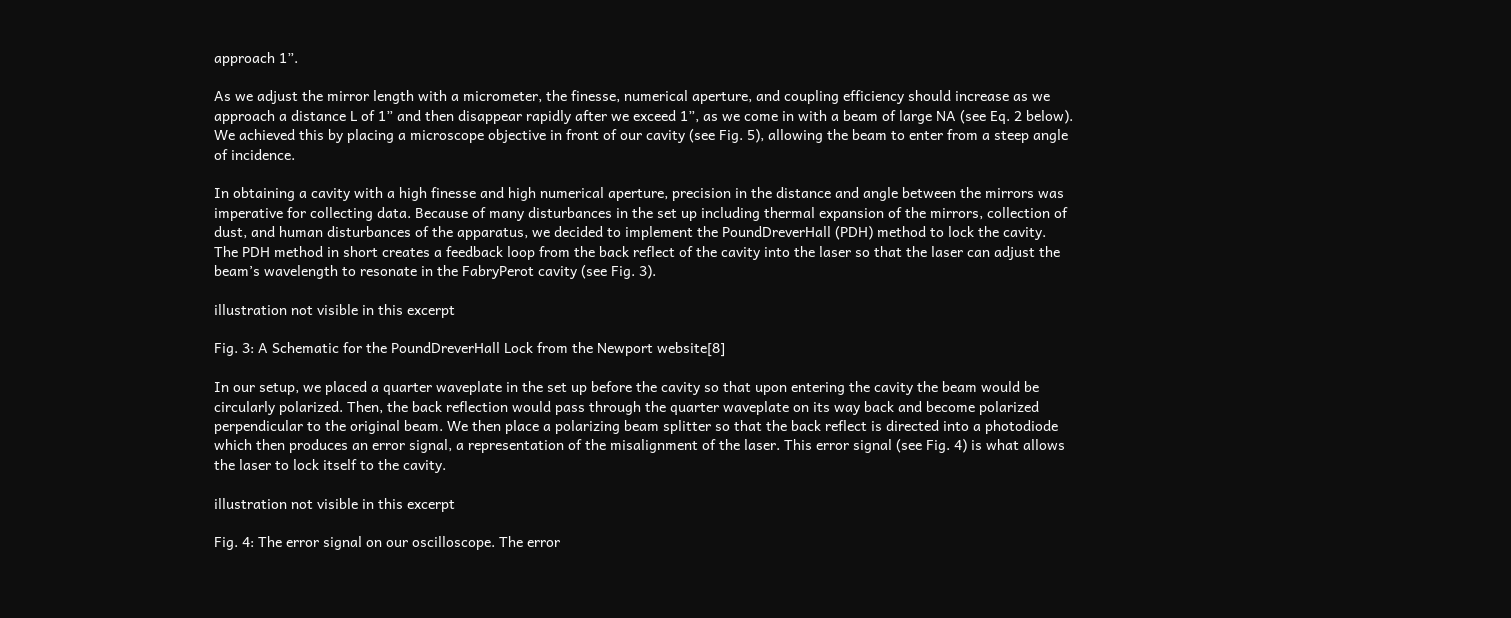approach 1”.

As we adjust the mirror length with a micrometer, the finesse, numerical aperture, and coupling efficiency should increase as we approach a distance L of 1” and then disappear rapidly after we exceed 1”, as we come in with a beam of large NA (see Eq. 2 below). We achieved this by placing a microscope objective in front of our cavity (see Fig. 5), allowing the beam to enter from a steep angle of incidence.

In obtaining a cavity with a high finesse and high numerical aperture, precision in the distance and angle between the mirrors was imperative for collecting data. Because of many disturbances in the set up including thermal expansion of the mirrors, collection of dust, and human disturbances of the apparatus, we decided to implement the PoundDreverHall (PDH) method to lock the cavity. The PDH method in short creates a feedback loop from the back reflect of the cavity into the laser so that the laser can adjust the beam’s wavelength to resonate in the FabryPerot cavity (see Fig. 3).

illustration not visible in this excerpt

Fig. 3: A Schematic for the PoundDreverHall Lock from the Newport website[8]

In our setup, we placed a quarter waveplate in the set up before the cavity so that upon entering the cavity the beam would be circularly polarized. Then, the back reflection would pass through the quarter waveplate on its way back and become polarized perpendicular to the original beam. We then place a polarizing beam splitter so that the back reflect is directed into a photodiode which then produces an error signal, a representation of the misalignment of the laser. This error signal (see Fig. 4) is what allows the laser to lock itself to the cavity.

illustration not visible in this excerpt

Fig. 4: The error signal on our oscilloscope. The error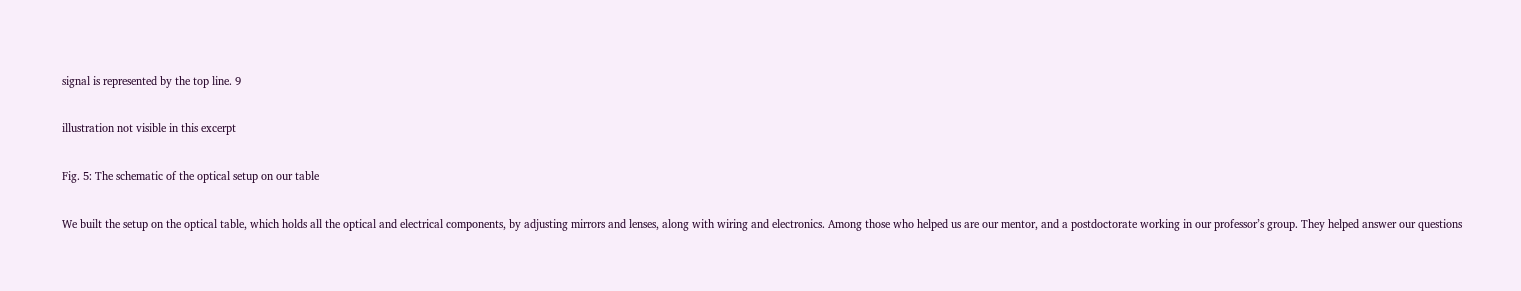signal is represented by the top line. 9

illustration not visible in this excerpt

Fig. 5: The schematic of the optical setup on our table

We built the setup on the optical table, which holds all the optical and electrical components, by adjusting mirrors and lenses, along with wiring and electronics. Among those who helped us are our mentor, and a postdoctorate working in our professor’s group. They helped answer our questions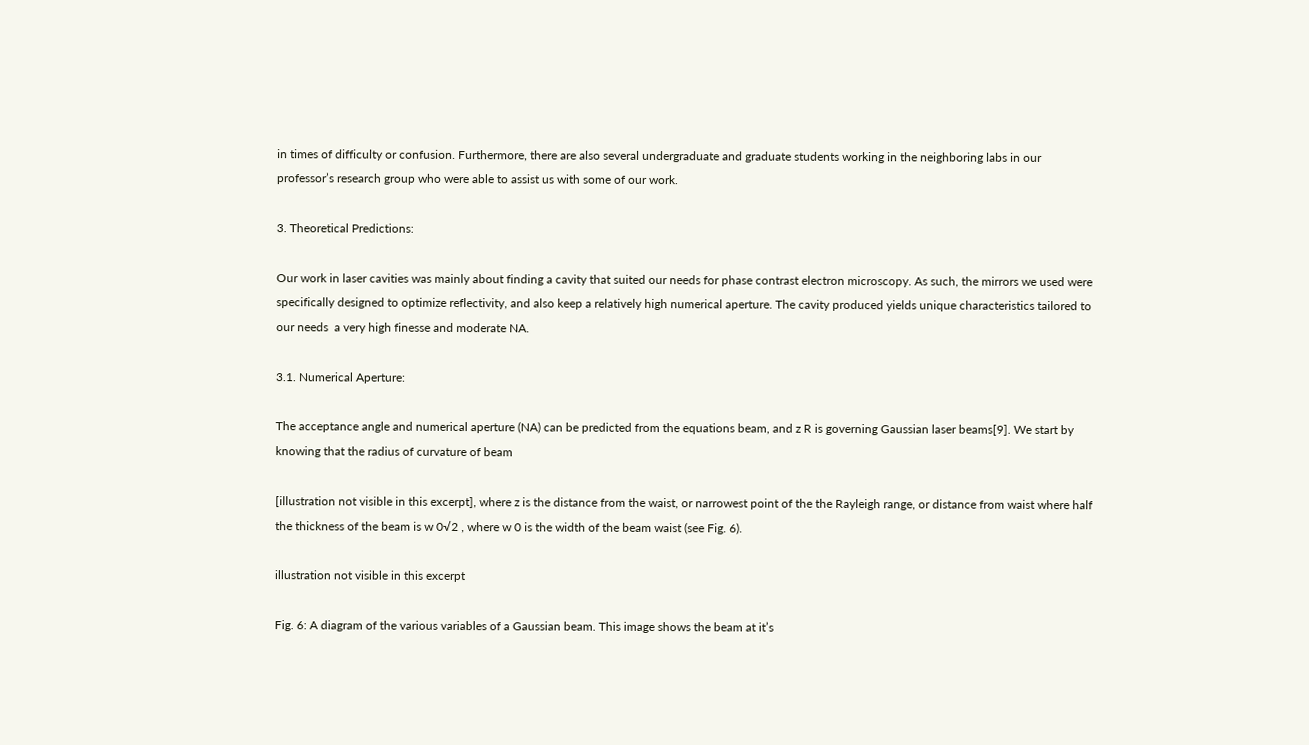in times of difficulty or confusion. Furthermore, there are also several undergraduate and graduate students working in the neighboring labs in our professor’s research group who were able to assist us with some of our work.

3. Theoretical Predictions:

Our work in laser cavities was mainly about finding a cavity that suited our needs for phase contrast electron microscopy. As such, the mirrors we used were specifically designed to optimize reflectivity, and also keep a relatively high numerical aperture. The cavity produced yields unique characteristics tailored to our needs  a very high finesse and moderate NA.

3.1. Numerical Aperture:

The acceptance angle and numerical aperture (NA) can be predicted from the equations beam, and z R is governing Gaussian laser beams[9]. We start by knowing that the radius of curvature of beam

[illustration not visible in this excerpt], where z is the distance from the waist, or narrowest point of the the Rayleigh range, or distance from waist where half the thickness of the beam is w 0√2 , where w 0 is the width of the beam waist (see Fig. 6).

illustration not visible in this excerpt

Fig. 6: A diagram of the various variables of a Gaussian beam. This image shows the beam at it’s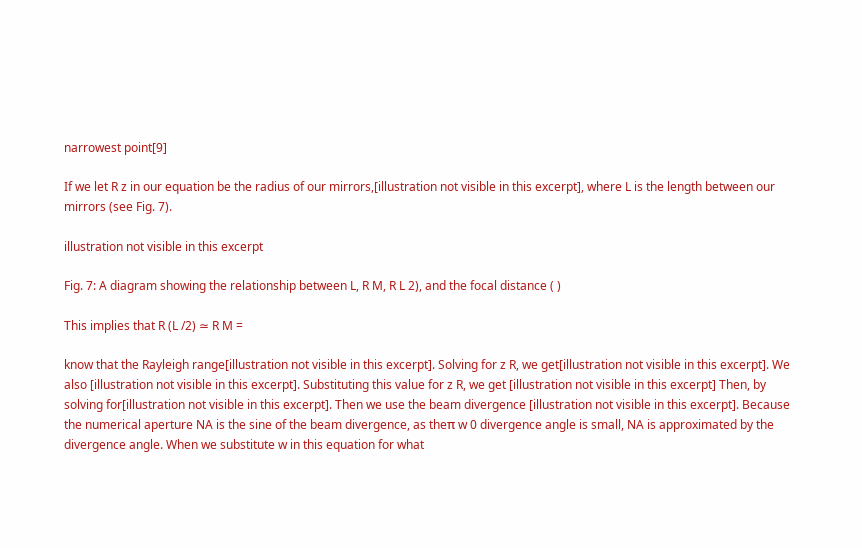narrowest point[9]

If we let R z in our equation be the radius of our mirrors,[illustration not visible in this excerpt], where L is the length between our mirrors (see Fig. 7).

illustration not visible in this excerpt

Fig. 7: A diagram showing the relationship between L, R M, R L 2), and the focal distance ( )

This implies that R (L /2) ≃ R M =

know that the Rayleigh range[illustration not visible in this excerpt]. Solving for z R, we get[illustration not visible in this excerpt]. We also [illustration not visible in this excerpt]. Substituting this value for z R, we get [illustration not visible in this excerpt] Then, by solving for[illustration not visible in this excerpt]. Then we use the beam divergence [illustration not visible in this excerpt]. Because the numerical aperture NA is the sine of the beam divergence, as theπ w 0 divergence angle is small, NA is approximated by the divergence angle. When we substitute w in this equation for what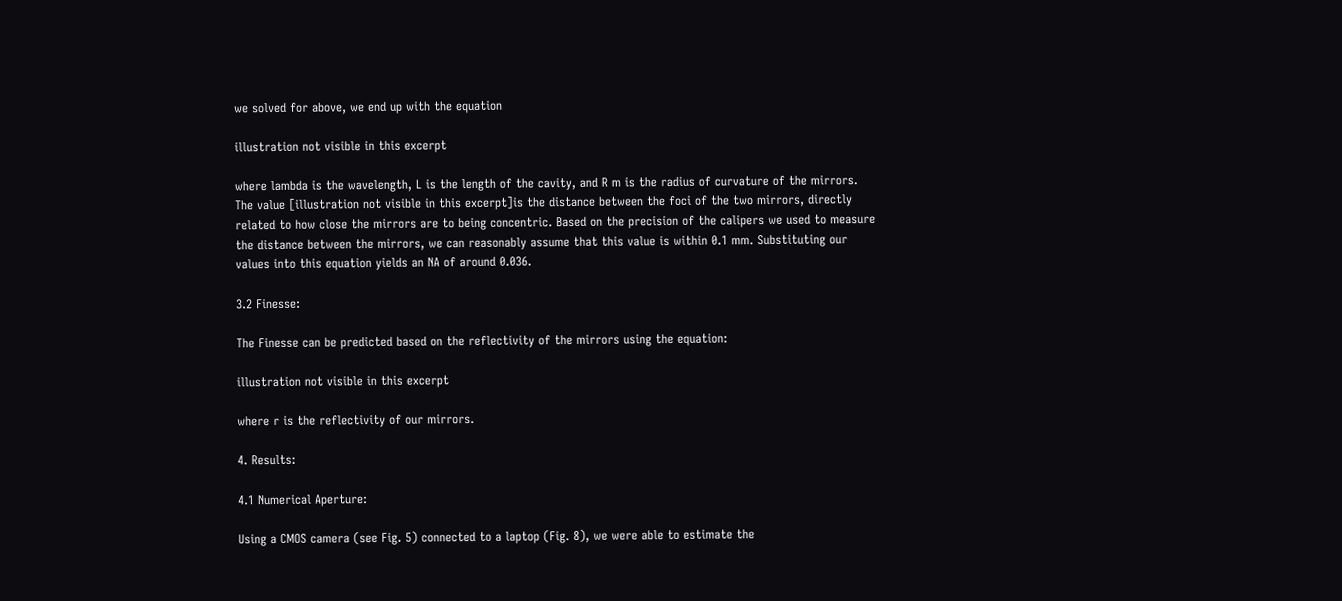we solved for above, we end up with the equation

illustration not visible in this excerpt

where lambda is the wavelength, L is the length of the cavity, and R m is the radius of curvature of the mirrors. The value [illustration not visible in this excerpt]is the distance between the foci of the two mirrors, directly related to how close the mirrors are to being concentric. Based on the precision of the calipers we used to measure the distance between the mirrors, we can reasonably assume that this value is within 0.1 mm. Substituting our values into this equation yields an NA of around 0.036.

3.2 Finesse:

The Finesse can be predicted based on the reflectivity of the mirrors using the equation:

illustration not visible in this excerpt

where r is the reflectivity of our mirrors.

4. Results:

4.1 Numerical Aperture:

Using a CMOS camera (see Fig. 5) connected to a laptop (Fig. 8), we were able to estimate the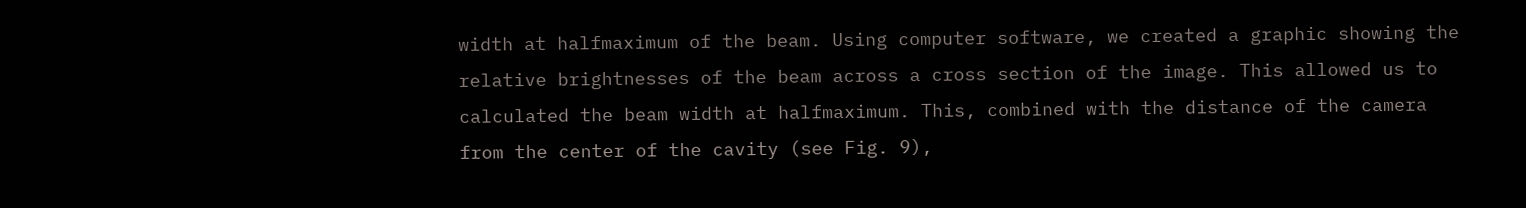width at halfmaximum of the beam. Using computer software, we created a graphic showing the relative brightnesses of the beam across a cross section of the image. This allowed us to calculated the beam width at halfmaximum. This, combined with the distance of the camera from the center of the cavity (see Fig. 9),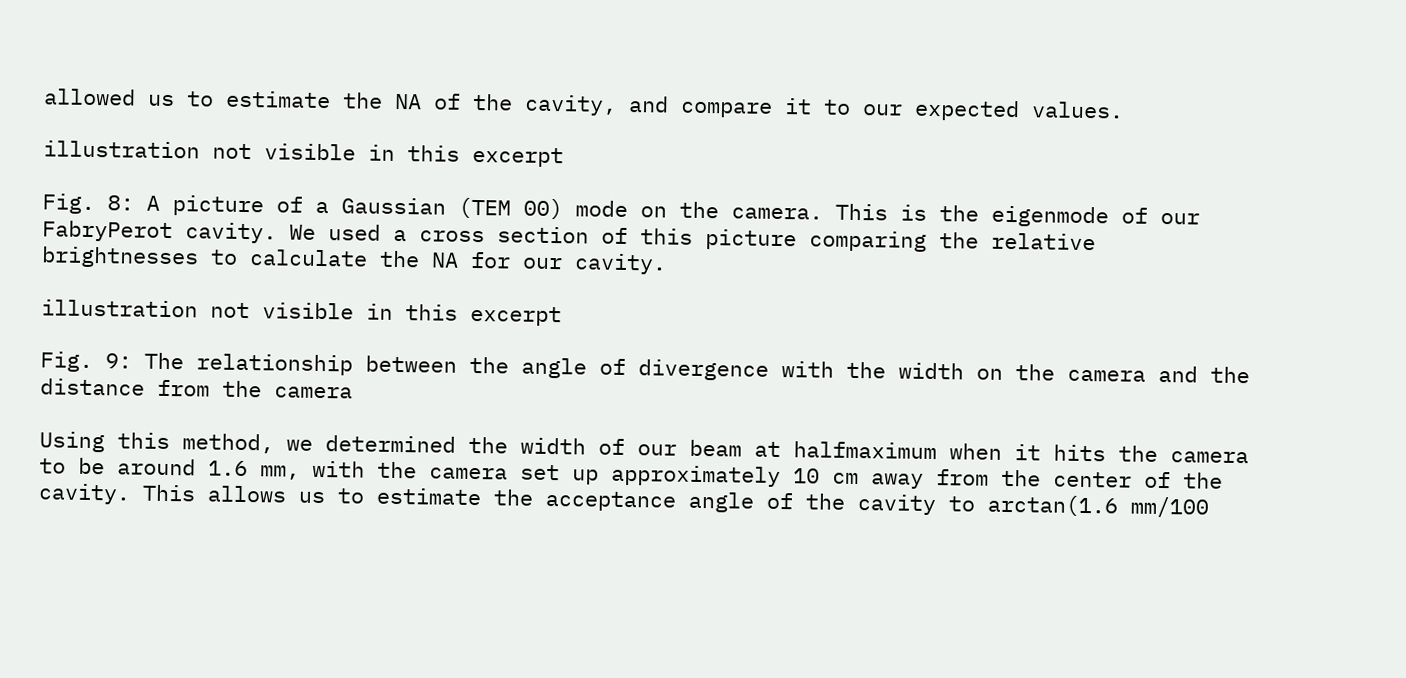allowed us to estimate the NA of the cavity, and compare it to our expected values.

illustration not visible in this excerpt

Fig. 8: A picture of a Gaussian (TEM 00) mode on the camera. This is the eigenmode of our FabryPerot cavity. We used a cross section of this picture comparing the relative brightnesses to calculate the NA for our cavity.

illustration not visible in this excerpt

Fig. 9: The relationship between the angle of divergence with the width on the camera and the distance from the camera

Using this method, we determined the width of our beam at halfmaximum when it hits the camera to be around 1.6 mm, with the camera set up approximately 10 cm away from the center of the cavity. This allows us to estimate the acceptance angle of the cavity to arctan(1.6 mm/100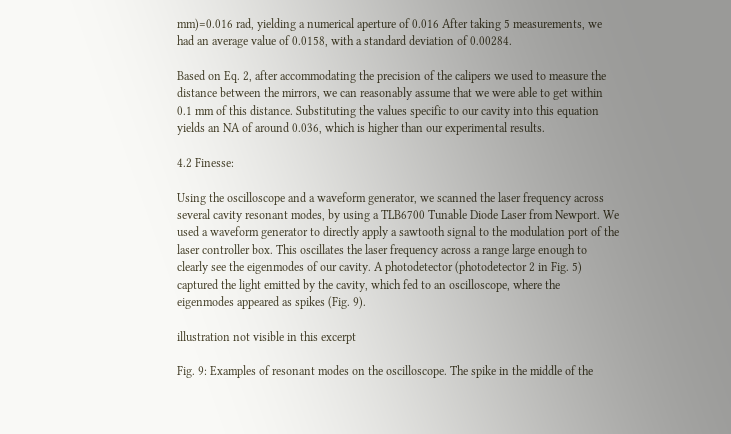mm)=0.016 rad, yielding a numerical aperture of 0.016 After taking 5 measurements, we had an average value of 0.0158, with a standard deviation of 0.00284.

Based on Eq. 2, after accommodating the precision of the calipers we used to measure the distance between the mirrors, we can reasonably assume that we were able to get within 0.1 mm of this distance. Substituting the values specific to our cavity into this equation yields an NA of around 0.036, which is higher than our experimental results.

4.2 Finesse:

Using the oscilloscope and a waveform generator, we scanned the laser frequency across several cavity resonant modes, by using a TLB6700 Tunable Diode Laser from Newport. We used a waveform generator to directly apply a sawtooth signal to the modulation port of the laser controller box. This oscillates the laser frequency across a range large enough to clearly see the eigenmodes of our cavity. A photodetector (photodetector 2 in Fig. 5) captured the light emitted by the cavity, which fed to an oscilloscope, where the eigenmodes appeared as spikes (Fig. 9).

illustration not visible in this excerpt

Fig. 9: Examples of resonant modes on the oscilloscope. The spike in the middle of the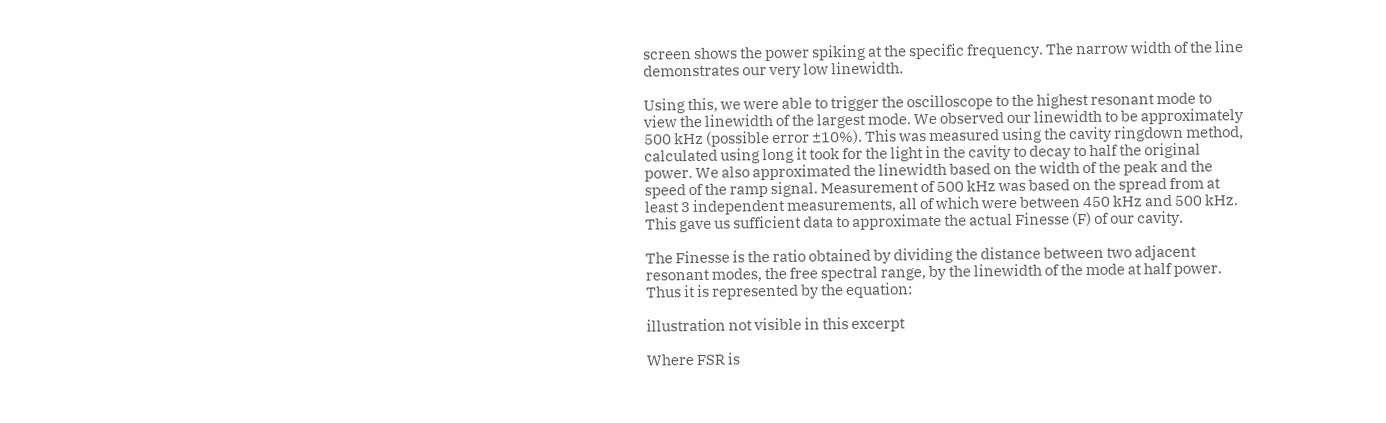screen shows the power spiking at the specific frequency. The narrow width of the line demonstrates our very low linewidth.

Using this, we were able to trigger the oscilloscope to the highest resonant mode to view the linewidth of the largest mode. We observed our linewidth to be approximately 500 kHz (possible error ±10%). This was measured using the cavity ringdown method, calculated using long it took for the light in the cavity to decay to half the original power. We also approximated the linewidth based on the width of the peak and the speed of the ramp signal. Measurement of 500 kHz was based on the spread from at least 3 independent measurements, all of which were between 450 kHz and 500 kHz. This gave us sufficient data to approximate the actual Finesse (F) of our cavity.

The Finesse is the ratio obtained by dividing the distance between two adjacent resonant modes, the free spectral range, by the linewidth of the mode at half power. Thus it is represented by the equation:

illustration not visible in this excerpt

Where FSR is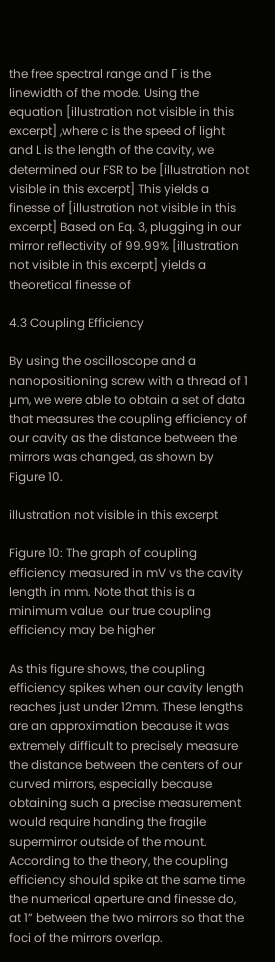the free spectral range and Γ is the linewidth of the mode. Using the equation [illustration not visible in this excerpt] ,where c is the speed of light and L is the length of the cavity, we determined our FSR to be [illustration not visible in this excerpt] This yields a finesse of [illustration not visible in this excerpt] Based on Eq. 3, plugging in our mirror reflectivity of 99.99% [illustration not visible in this excerpt] yields a theoretical finesse of

4.3 Coupling Efficiency

By using the oscilloscope and a nanopositioning screw with a thread of 1 µm, we were able to obtain a set of data that measures the coupling efficiency of our cavity as the distance between the mirrors was changed, as shown by Figure 10.

illustration not visible in this excerpt

Figure 10: The graph of coupling efficiency measured in mV vs the cavity length in mm. Note that this is a minimum value  our true coupling efficiency may be higher

As this figure shows, the coupling efficiency spikes when our cavity length reaches just under 12mm. These lengths are an approximation because it was extremely difficult to precisely measure the distance between the centers of our curved mirrors, especially because obtaining such a precise measurement would require handing the fragile supermirror outside of the mount. According to the theory, the coupling efficiency should spike at the same time the numerical aperture and finesse do, at 1” between the two mirrors so that the foci of the mirrors overlap.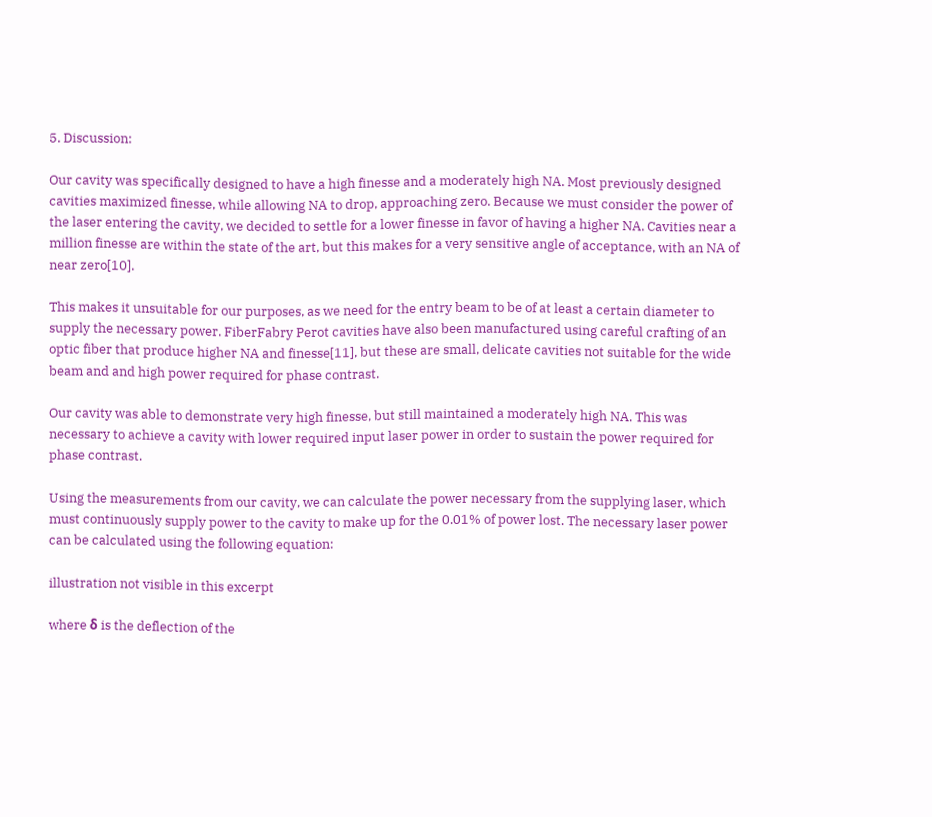5. Discussion:

Our cavity was specifically designed to have a high finesse and a moderately high NA. Most previously designed cavities maximized finesse, while allowing NA to drop, approaching zero. Because we must consider the power of the laser entering the cavity, we decided to settle for a lower finesse in favor of having a higher NA. Cavities near a million finesse are within the state of the art, but this makes for a very sensitive angle of acceptance, with an NA of near zero[10].

This makes it unsuitable for our purposes, as we need for the entry beam to be of at least a certain diameter to supply the necessary power. FiberFabry Perot cavities have also been manufactured using careful crafting of an optic fiber that produce higher NA and finesse[11], but these are small, delicate cavities not suitable for the wide beam and and high power required for phase contrast.

Our cavity was able to demonstrate very high finesse, but still maintained a moderately high NA. This was necessary to achieve a cavity with lower required input laser power in order to sustain the power required for phase contrast.

Using the measurements from our cavity, we can calculate the power necessary from the supplying laser, which must continuously supply power to the cavity to make up for the 0.01% of power lost. The necessary laser power can be calculated using the following equation:

illustration not visible in this excerpt

where δ is the deflection of the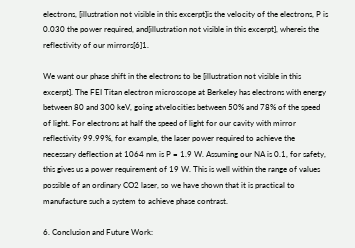electrons, [illustration not visible in this excerpt]is the velocity of the electrons, P is 0.030 the power required, and[illustration not visible in this excerpt], whereis the reflectivity of our mirrors[6]1.

We want our phase shift in the electrons to be [illustration not visible in this excerpt]. The FEI Titan electron microscope at Berkeley has electrons with energy between 80 and 300 keV, going atvelocities between 50% and 78% of the speed of light. For electrons at half the speed of light for our cavity with mirror reflectivity 99.99%, for example, the laser power required to achieve the necessary deflection at 1064 nm is P = 1.9 W. Assuming our NA is 0.1, for safety, this gives us a power requirement of 19 W. This is well within the range of values possible of an ordinary CO2 laser, so we have shown that it is practical to manufacture such a system to achieve phase contrast.

6. Conclusion and Future Work: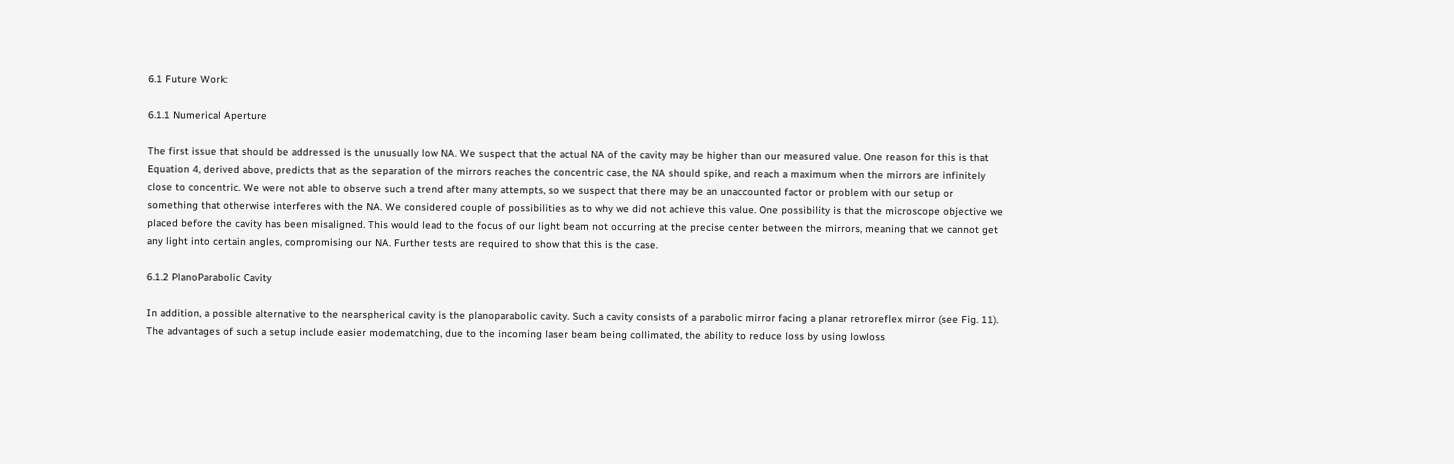6.1 Future Work:

6.1.1 Numerical Aperture

The first issue that should be addressed is the unusually low NA. We suspect that the actual NA of the cavity may be higher than our measured value. One reason for this is that Equation 4, derived above, predicts that as the separation of the mirrors reaches the concentric case, the NA should spike, and reach a maximum when the mirrors are infinitely close to concentric. We were not able to observe such a trend after many attempts, so we suspect that there may be an unaccounted factor or problem with our setup or something that otherwise interferes with the NA. We considered couple of possibilities as to why we did not achieve this value. One possibility is that the microscope objective we placed before the cavity has been misaligned. This would lead to the focus of our light beam not occurring at the precise center between the mirrors, meaning that we cannot get any light into certain angles, compromising our NA. Further tests are required to show that this is the case.

6.1.2 PlanoParabolic Cavity

In addition, a possible alternative to the nearspherical cavity is the planoparabolic cavity. Such a cavity consists of a parabolic mirror facing a planar retroreflex mirror (see Fig. 11). The advantages of such a setup include easier modematching, due to the incoming laser beam being collimated, the ability to reduce loss by using lowloss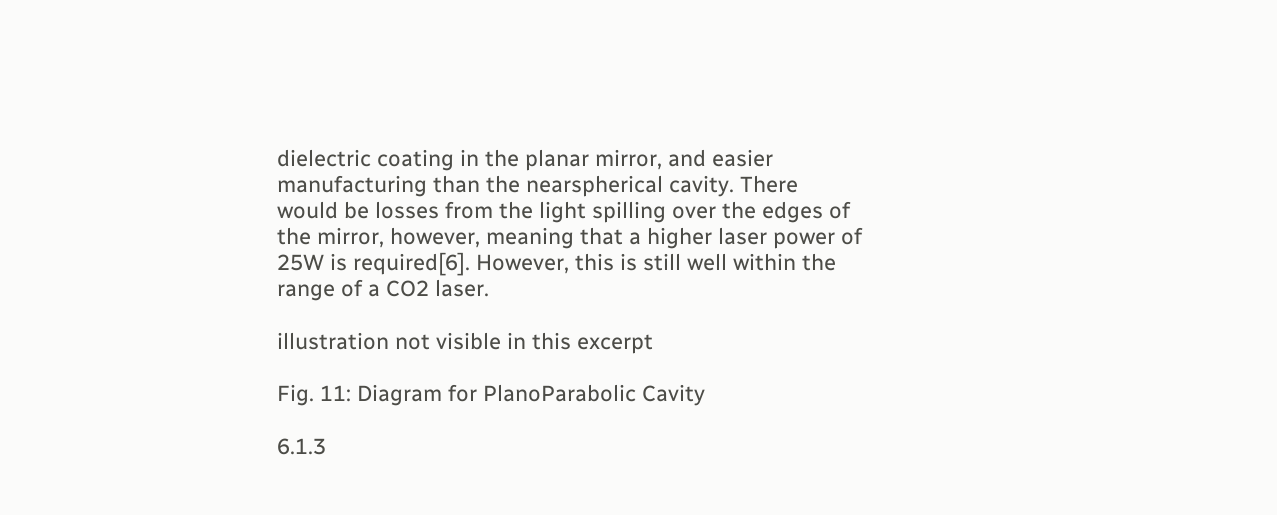dielectric coating in the planar mirror, and easier manufacturing than the nearspherical cavity. There would be losses from the light spilling over the edges of the mirror, however, meaning that a higher laser power of 25W is required[6]. However, this is still well within the range of a CO2 laser.

illustration not visible in this excerpt

Fig. 11: Diagram for PlanoParabolic Cavity

6.1.3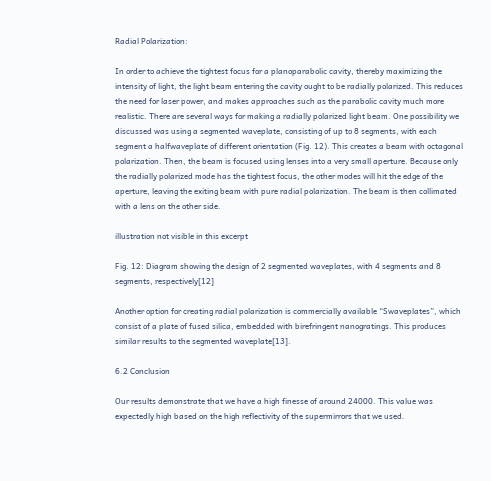Radial Polarization:

In order to achieve the tightest focus for a planoparabolic cavity, thereby maximizing the intensity of light, the light beam entering the cavity ought to be radially polarized. This reduces the need for laser power, and makes approaches such as the parabolic cavity much more realistic. There are several ways for making a radially polarized light beam. One possibility we discussed was using a segmented waveplate, consisting of up to 8 segments, with each segment a halfwaveplate of different orientation (Fig. 12). This creates a beam with octagonal polarization. Then, the beam is focused using lenses into a very small aperture. Because only the radially polarized mode has the tightest focus, the other modes will hit the edge of the aperture, leaving the exiting beam with pure radial polarization. The beam is then collimated with a lens on the other side.

illustration not visible in this excerpt

Fig. 12: Diagram showing the design of 2 segmented waveplates, with 4 segments and 8 segments, respectively[12]

Another option for creating radial polarization is commercially available “Swaveplates”, which consist of a plate of fused silica, embedded with birefringent nanogratings. This produces similar results to the segmented waveplate[13].

6.2 Conclusion

Our results demonstrate that we have a high finesse of around 24000. This value was expectedly high based on the high reflectivity of the supermirrors that we used.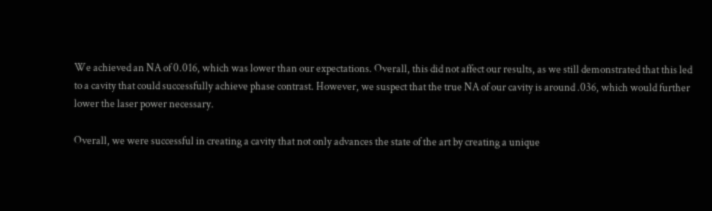We achieved an NA of 0.016, which was lower than our expectations. Overall, this did not affect our results, as we still demonstrated that this led to a cavity that could successfully achieve phase contrast. However, we suspect that the true NA of our cavity is around .036, which would further lower the laser power necessary.

Overall, we were successful in creating a cavity that not only advances the state of the art by creating a unique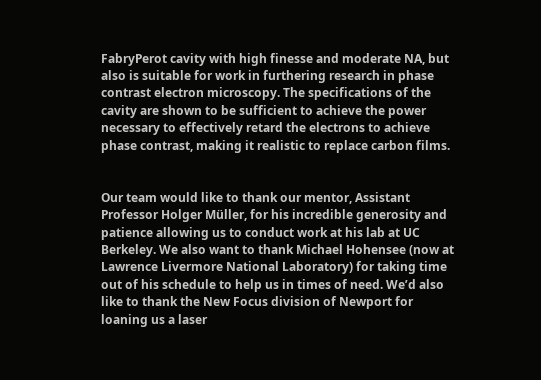FabryPerot cavity with high finesse and moderate NA, but also is suitable for work in furthering research in phase contrast electron microscopy. The specifications of the cavity are shown to be sufficient to achieve the power necessary to effectively retard the electrons to achieve phase contrast, making it realistic to replace carbon films.


Our team would like to thank our mentor, Assistant Professor Holger Müller, for his incredible generosity and patience allowing us to conduct work at his lab at UC Berkeley. We also want to thank Michael Hohensee (now at Lawrence Livermore National Laboratory) for taking time out of his schedule to help us in times of need. We’d also like to thank the New Focus division of Newport for loaning us a laser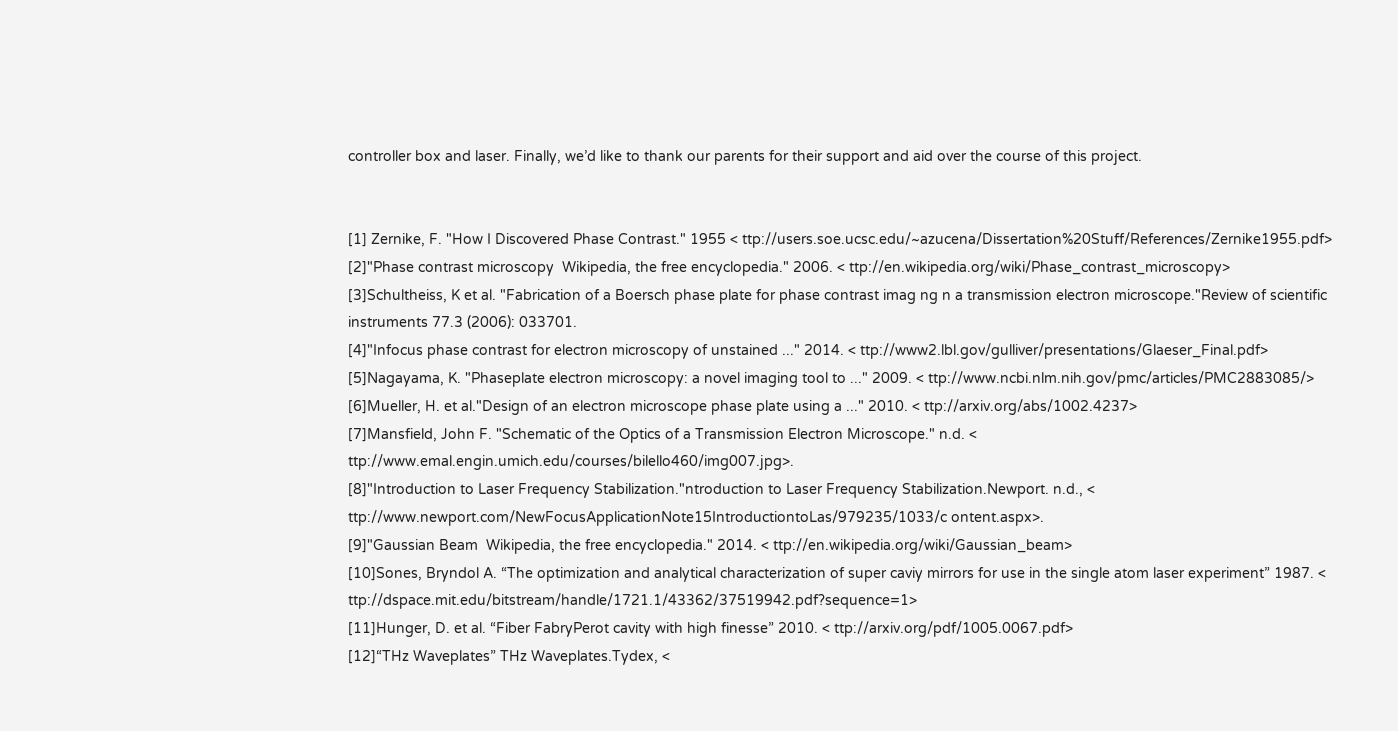controller box and laser. Finally, we’d like to thank our parents for their support and aid over the course of this project.


[1] Zernike, F. "How I Discovered Phase Contrast." 1955 < ttp://users.soe.ucsc.edu/~azucena/Dissertation%20Stuff/References/Zernike1955.pdf>
[2]"Phase contrast microscopy  Wikipedia, the free encyclopedia." 2006. < ttp://en.wikipedia.org/wiki/Phase_contrast_microscopy>
[3]Schultheiss, K et al. "Fabrication of a Boersch phase plate for phase contrast imag ng n a transmission electron microscope."Review of scientific instruments 77.3 (2006): 033701.
[4]"Infocus phase contrast for electron microscopy of unstained ..." 2014. < ttp://www2.lbl.gov/gulliver/presentations/Glaeser_Final.pdf>
[5]Nagayama, K. "Phaseplate electron microscopy: a novel imaging tool to ..." 2009. < ttp://www.ncbi.nlm.nih.gov/pmc/articles/PMC2883085/>
[6]Mueller, H. et al."Design of an electron microscope phase plate using a ..." 2010. < ttp://arxiv.org/abs/1002.4237>
[7]Mansfield, John F. "Schematic of the Optics of a Transmission Electron Microscope." n.d. < ttp://www.emal.engin.umich.edu/courses/bilello460/img007.jpg>.
[8]"Introduction to Laser Frequency Stabilization."ntroduction to Laser Frequency Stabilization.Newport. n.d., < ttp://www.newport.com/NewFocusApplicationNote15IntroductiontoLas/979235/1033/c ontent.aspx>.
[9]"Gaussian Beam  Wikipedia, the free encyclopedia." 2014. < ttp://en.wikipedia.org/wiki/Gaussian_beam>
[10]Sones, Bryndol A. “The optimization and analytical characterization of super caviy mirrors for use in the single atom laser experiment” 1987. < ttp://dspace.mit.edu/bitstream/handle/1721.1/43362/37519942.pdf?sequence=1>
[11]Hunger, D. et al. “Fiber FabryPerot cavity with high finesse” 2010. < ttp://arxiv.org/pdf/1005.0067.pdf>
[12]“THz Waveplates” THz Waveplates.Tydex, <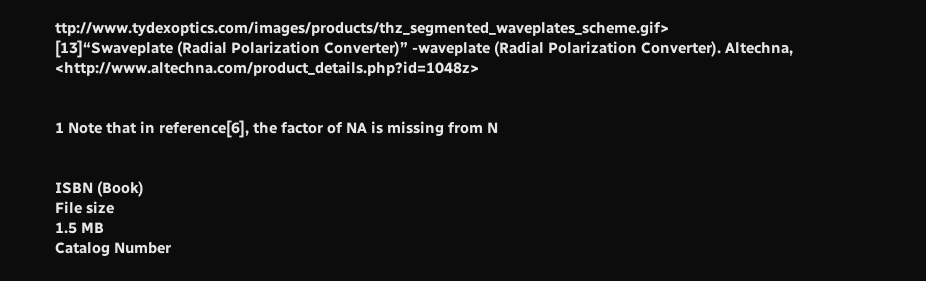ttp://www.tydexoptics.com/images/products/thz_segmented_waveplates_scheme.gif>
[13]“Swaveplate (Radial Polarization Converter)” -waveplate (Radial Polarization Converter). Altechna, <http://www.altechna.com/product_details.php?id=1048z>


1 Note that in reference[6], the factor of NA is missing from N


ISBN (Book)
File size
1.5 MB
Catalog Number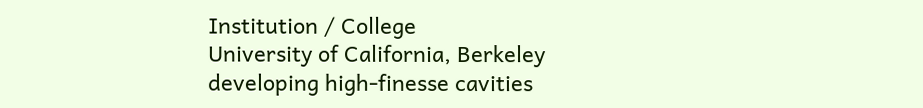Institution / College
University of California, Berkeley
developing high-finesse cavities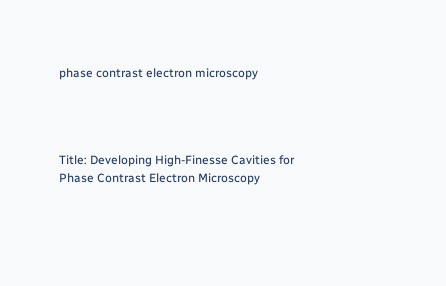phase contrast electron microscopy




Title: Developing High-Finesse Cavities for Phase Contrast Electron Microscopy